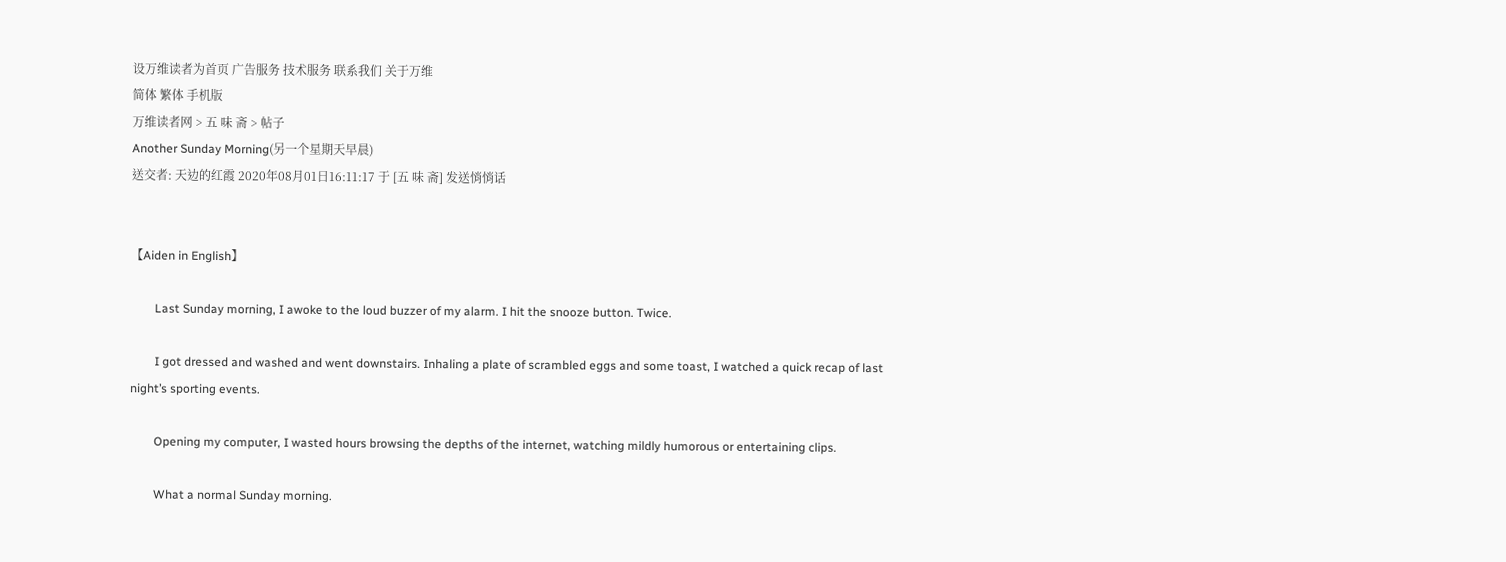设万维读者为首页 广告服务 技术服务 联系我们 关于万维
简体 繁体 手机版
万维读者网 > 五 味 斋 > 帖子
Another Sunday Morning(另一个星期天早晨)
送交者: 天边的红霞 2020年08月01日16:11:17 于 [五 味 斋] 发送悄悄话


【Aiden in English】

        Last Sunday morning, I awoke to the loud buzzer of my alarm. I hit the snooze button. Twice.

        I got dressed and washed and went downstairs. Inhaling a plate of scrambled eggs and some toast, I watched a quick recap of last night’s sporting events.

        Opening my computer, I wasted hours browsing the depths of the internet, watching mildly humorous or entertaining clips.

        What a normal Sunday morning.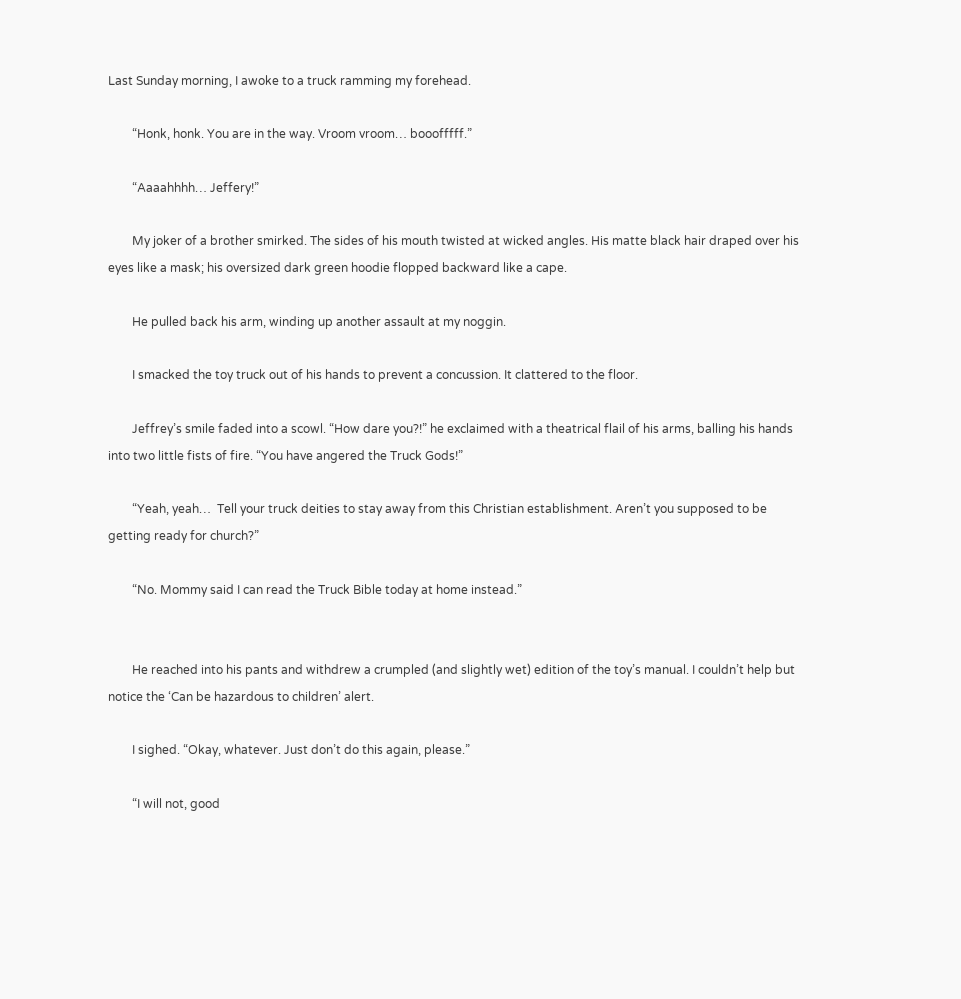Last Sunday morning, I awoke to a truck ramming my forehead.

        “Honk, honk. You are in the way. Vroom vroom… booofffff.”

        “Aaaahhhh… Jeffery!”

        My joker of a brother smirked. The sides of his mouth twisted at wicked angles. His matte black hair draped over his eyes like a mask; his oversized dark green hoodie flopped backward like a cape.

        He pulled back his arm, winding up another assault at my noggin.

        I smacked the toy truck out of his hands to prevent a concussion. It clattered to the floor.

        Jeffrey’s smile faded into a scowl. “How dare you?!” he exclaimed with a theatrical flail of his arms, balling his hands into two little fists of fire. “You have angered the Truck Gods!”

        “Yeah, yeah…  Tell your truck deities to stay away from this Christian establishment. Aren’t you supposed to be getting ready for church?”

        “No. Mommy said I can read the Truck Bible today at home instead.”


        He reached into his pants and withdrew a crumpled (and slightly wet) edition of the toy’s manual. I couldn’t help but notice the ‘Can be hazardous to children’ alert.

        I sighed. “Okay, whatever. Just don’t do this again, please.”

        “I will not, good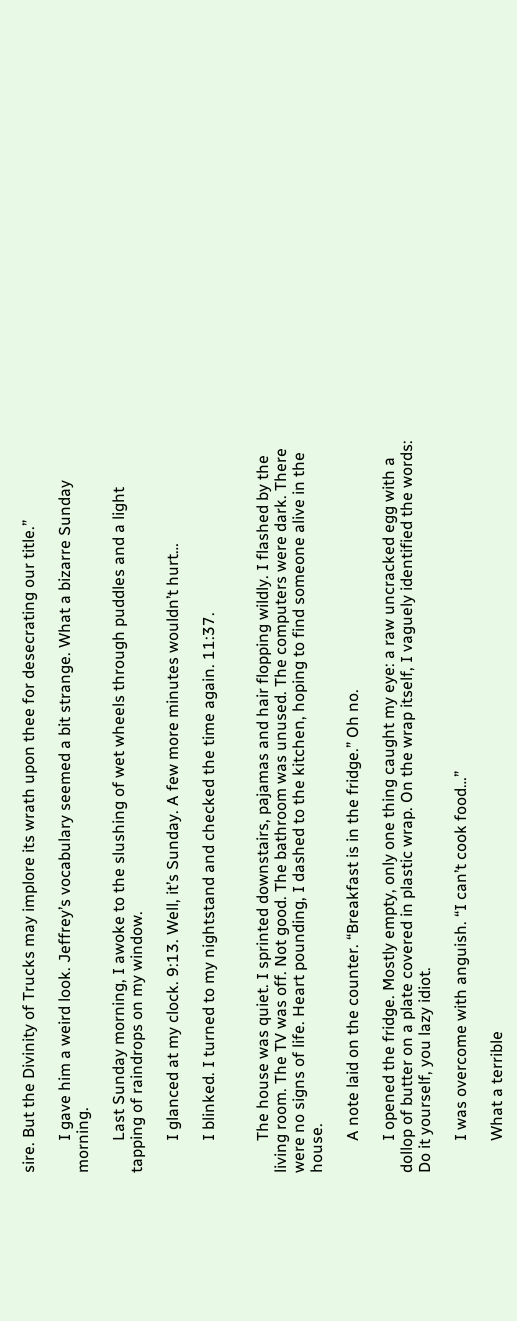sire. But the Divinity of Trucks may implore its wrath upon thee for desecrating our title.”

        I gave him a weird look. Jeffrey’s vocabulary seemed a bit strange. What a bizarre Sunday morning.

        Last Sunday morning, I awoke to the slushing of wet wheels through puddles and a light tapping of raindrops on my window.

        I glanced at my clock. 9:13. Well, it’s Sunday. A few more minutes wouldn’t hurt…

        I blinked. I turned to my nightstand and checked the time again. 11:37.


        The house was quiet. I sprinted downstairs, pajamas and hair flopping wildly. I flashed by the living room. The TV was off. Not good. The bathroom was unused. The computers were dark. There were no signs of life. Heart pounding, I dashed to the kitchen, hoping to find someone alive in the house.

        A note laid on the counter. “Breakfast is in the fridge.” Oh no.

        I opened the fridge. Mostly empty, only one thing caught my eye: a raw uncracked egg with a dollop of butter on a plate covered in plastic wrap. On the wrap itself, I vaguely identified the words: Do it yourself, you lazy idiot.

        I was overcome with anguish. “I can’t cook food…”

        What a terrible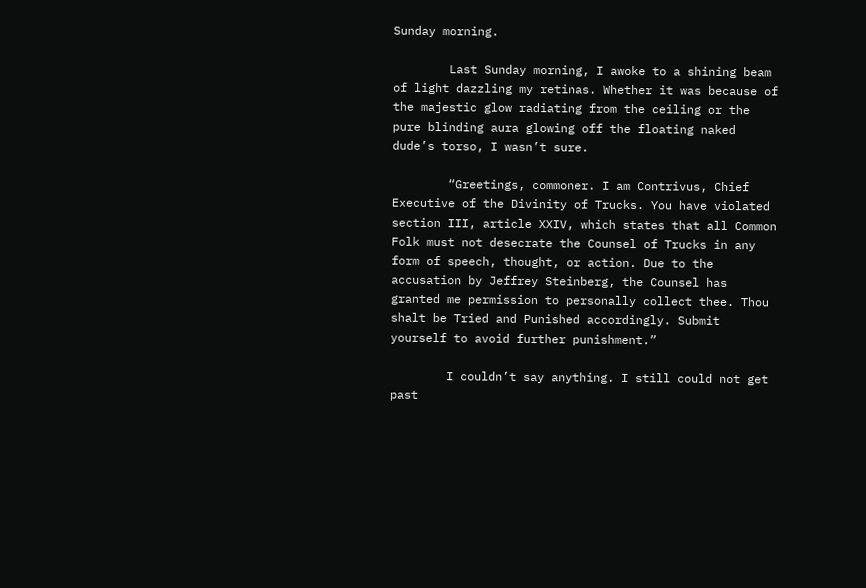Sunday morning.

        Last Sunday morning, I awoke to a shining beam of light dazzling my retinas. Whether it was because of the majestic glow radiating from the ceiling or the pure blinding aura glowing off the floating naked dude’s torso, I wasn’t sure.

        “Greetings, commoner. I am Contrivus, Chief Executive of the Divinity of Trucks. You have violated section III, article XXIV, which states that all Common Folk must not desecrate the Counsel of Trucks in any form of speech, thought, or action. Due to the accusation by Jeffrey Steinberg, the Counsel has granted me permission to personally collect thee. Thou shalt be Tried and Punished accordingly. Submit yourself to avoid further punishment.”

        I couldn’t say anything. I still could not get past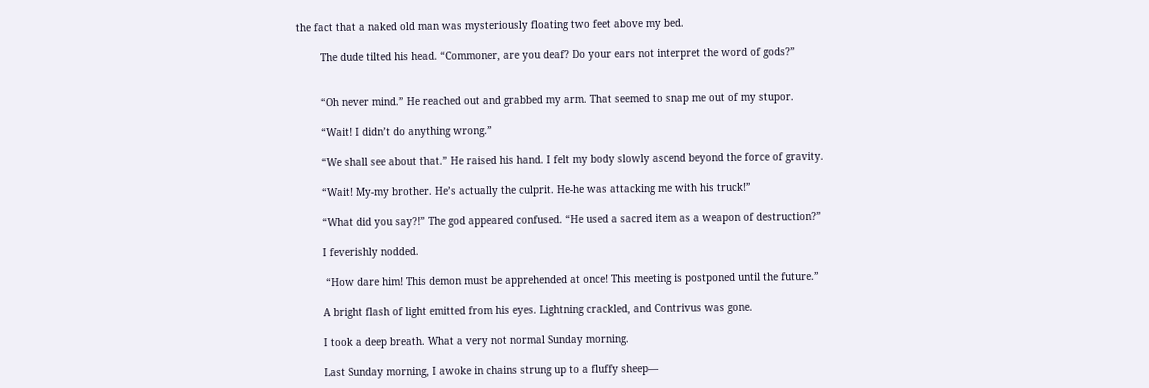the fact that a naked old man was mysteriously floating two feet above my bed.

        The dude tilted his head. “Commoner, are you deaf? Do your ears not interpret the word of gods?”


        “Oh never mind.” He reached out and grabbed my arm. That seemed to snap me out of my stupor.

        “Wait! I didn’t do anything wrong.”

        “We shall see about that.” He raised his hand. I felt my body slowly ascend beyond the force of gravity.

        “Wait! My-my brother. He’s actually the culprit. He-he was attacking me with his truck!”

        “What did you say?!” The god appeared confused. “He used a sacred item as a weapon of destruction?”

        I feverishly nodded.

         “How dare him! This demon must be apprehended at once! This meeting is postponed until the future.”

        A bright flash of light emitted from his eyes. Lightning crackled, and Contrivus was gone.

        I took a deep breath. What a very not normal Sunday morning.

        Last Sunday morning, I awoke in chains strung up to a fluffy sheep—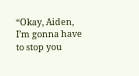“Okay, Aiden, I’m gonna have to stop you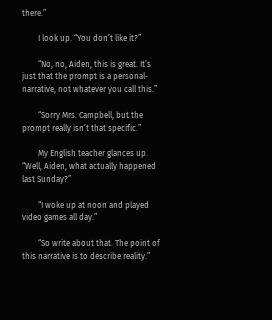there.”

        I look up. “You don’t like it?”

        “No, no, Aiden, this is great. It’s just that the prompt is a personal-narrative, not whatever you call this.”

        “Sorry Mrs. Campbell, but the prompt really isn’t that specific.”

        My English teacher glances up. “Well, Aiden, what actually happened last Sunday?”

        “I woke up at noon and played video games all day.”

        “So write about that. The point of this narrative is to describe reality.”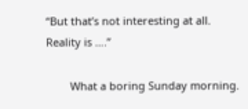“But that’s not interesting at all. Reality is ….”

        What a boring Sunday morning.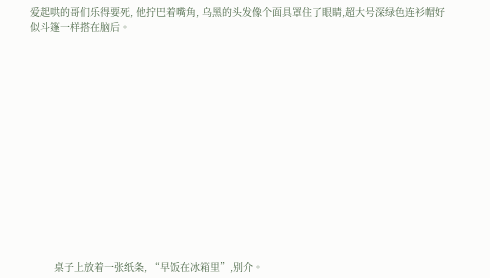爱起哄的哥们乐得要死, 他拧巴着嘴角, 乌黑的头发像个面具罩住了眼睛,超大号深绿色连衫帽好似斗篷一样搭在脑后。















        桌子上放着一张纸条, “早饭在冰箱里”,别介。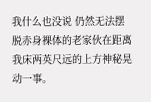我什么也没说 仍然无法摆脱赤身裸体的老家伙在距离我床两英尺远的上方神秘晃动一事。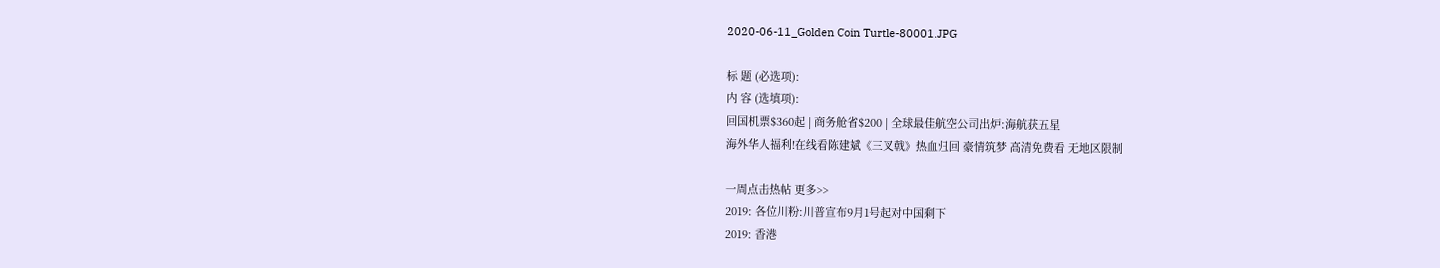2020-06-11_Golden Coin Turtle-80001.JPG

标 题 (必选项):
内 容 (选填项):
回国机票$360起 | 商务舱省$200 | 全球最佳航空公司出炉:海航获五星
海外华人福利!在线看陈建斌《三叉戟》热血归回 豪情筑梦 高清免费看 无地区限制

一周点击热帖 更多>>
2019: 各位川粉:川普宣布9月1号起对中国剩下
2019: 香港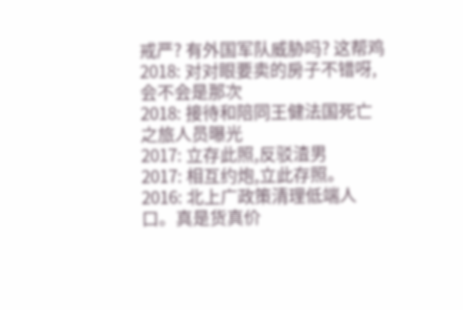戒严? 有外国军队威胁吗? 这帮鸡
2018: 对对眼要卖的房子不错呀,会不会是那次
2018: 接待和陪同王健法国死亡之旅人员曝光
2017: 立存此照,反驳渣男
2017: 相互约炮,立此存照。
2016: 北上广政策清理低端人口。真是货真价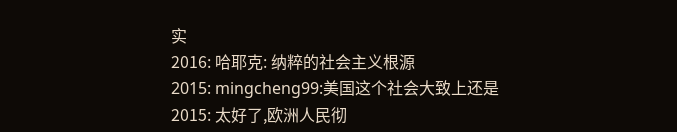实
2016: 哈耶克: 纳粹的社会主义根源
2015: mingcheng99:美国这个社会大致上还是
2015: 太好了,欧洲人民彻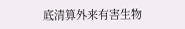底清算外来有害生物